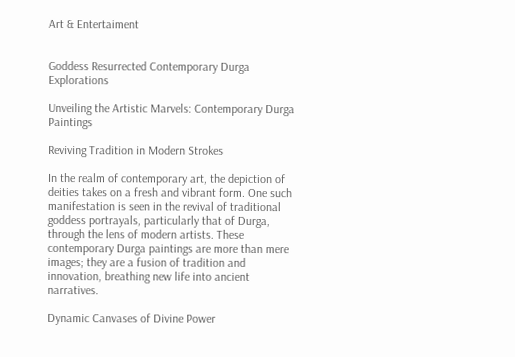Art & Entertaiment


Goddess Resurrected Contemporary Durga Explorations

Unveiling the Artistic Marvels: Contemporary Durga Paintings

Reviving Tradition in Modern Strokes

In the realm of contemporary art, the depiction of deities takes on a fresh and vibrant form. One such manifestation is seen in the revival of traditional goddess portrayals, particularly that of Durga, through the lens of modern artists. These contemporary Durga paintings are more than mere images; they are a fusion of tradition and innovation, breathing new life into ancient narratives.

Dynamic Canvases of Divine Power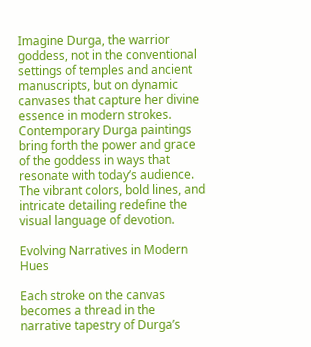Imagine Durga, the warrior goddess, not in the conventional settings of temples and ancient manuscripts, but on dynamic canvases that capture her divine essence in modern strokes. Contemporary Durga paintings bring forth the power and grace of the goddess in ways that resonate with today’s audience. The vibrant colors, bold lines, and intricate detailing redefine the visual language of devotion.

Evolving Narratives in Modern Hues

Each stroke on the canvas becomes a thread in the narrative tapestry of Durga’s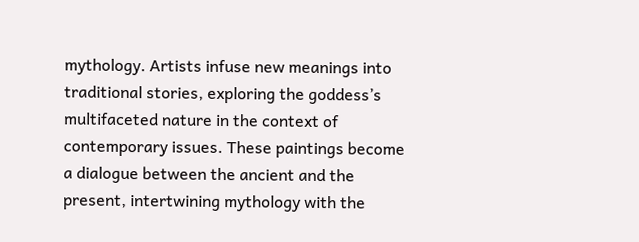mythology. Artists infuse new meanings into traditional stories, exploring the goddess’s multifaceted nature in the context of contemporary issues. These paintings become a dialogue between the ancient and the present, intertwining mythology with the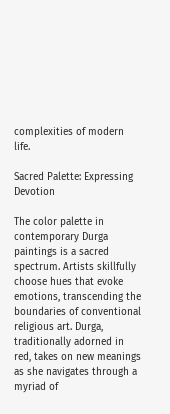complexities of modern life.

Sacred Palette: Expressing Devotion

The color palette in contemporary Durga paintings is a sacred spectrum. Artists skillfully choose hues that evoke emotions, transcending the boundaries of conventional religious art. Durga, traditionally adorned in red, takes on new meanings as she navigates through a myriad of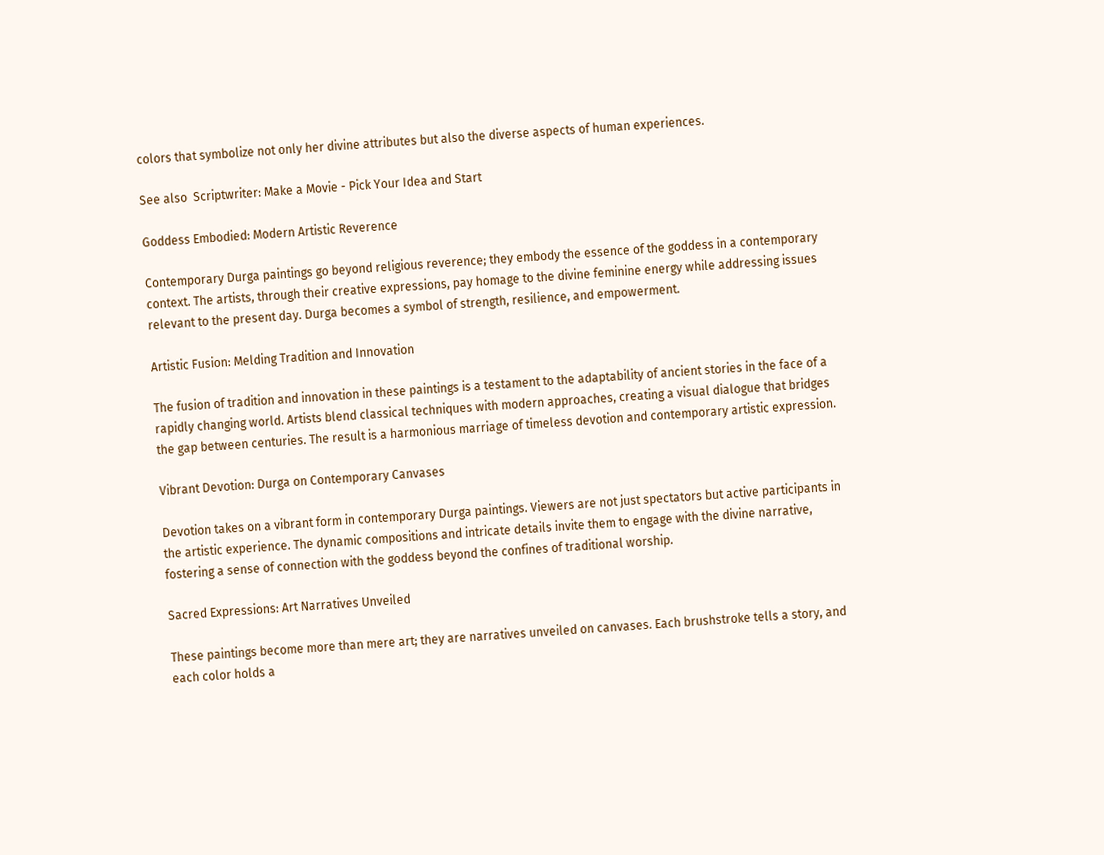colors that symbolize not only her divine attributes but also the diverse aspects of human experiences.

See also  Scriptwriter: Make a Movie - Pick Your Idea and Start

Goddess Embodied: Modern Artistic Reverence

Contemporary Durga paintings go beyond religious reverence; they embody the essence of the goddess in a contemporary context. The artists, through their creative expressions, pay homage to the divine feminine energy while addressing issues relevant to the present day. Durga becomes a symbol of strength, resilience, and empowerment.

Artistic Fusion: Melding Tradition and Innovation

The fusion of tradition and innovation in these paintings is a testament to the adaptability of ancient stories in the face of a rapidly changing world. Artists blend classical techniques with modern approaches, creating a visual dialogue that bridges the gap between centuries. The result is a harmonious marriage of timeless devotion and contemporary artistic expression.

Vibrant Devotion: Durga on Contemporary Canvases

Devotion takes on a vibrant form in contemporary Durga paintings. Viewers are not just spectators but active participants in the artistic experience. The dynamic compositions and intricate details invite them to engage with the divine narrative, fostering a sense of connection with the goddess beyond the confines of traditional worship.

Sacred Expressions: Art Narratives Unveiled

These paintings become more than mere art; they are narratives unveiled on canvases. Each brushstroke tells a story, and each color holds a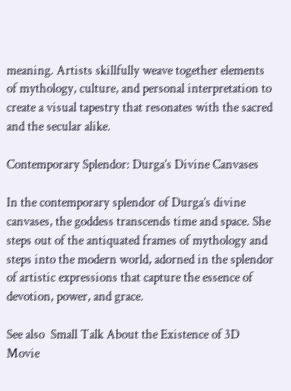meaning. Artists skillfully weave together elements of mythology, culture, and personal interpretation to create a visual tapestry that resonates with the sacred and the secular alike.

Contemporary Splendor: Durga’s Divine Canvases

In the contemporary splendor of Durga’s divine canvases, the goddess transcends time and space. She steps out of the antiquated frames of mythology and steps into the modern world, adorned in the splendor of artistic expressions that capture the essence of devotion, power, and grace.

See also  Small Talk About the Existence of 3D Movie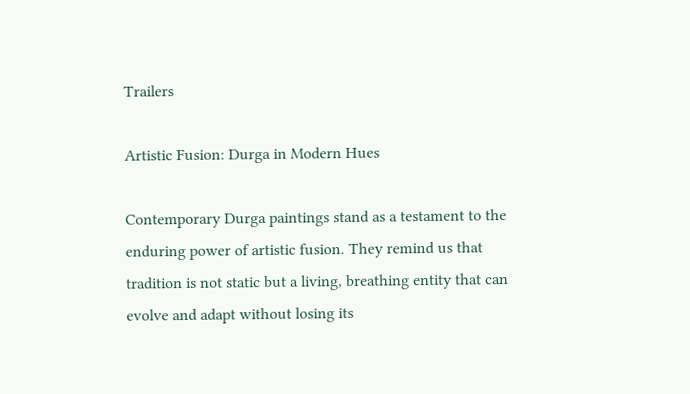Trailers

Artistic Fusion: Durga in Modern Hues

Contemporary Durga paintings stand as a testament to the enduring power of artistic fusion. They remind us that tradition is not static but a living, breathing entity that can evolve and adapt without losing its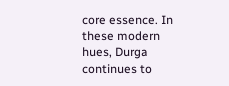core essence. In these modern hues, Durga continues to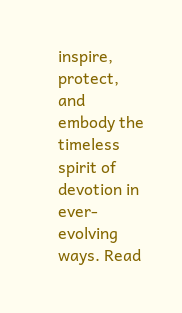inspire, protect, and embody the timeless spirit of devotion in ever-evolving ways. Read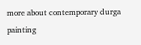more about contemporary durga painting